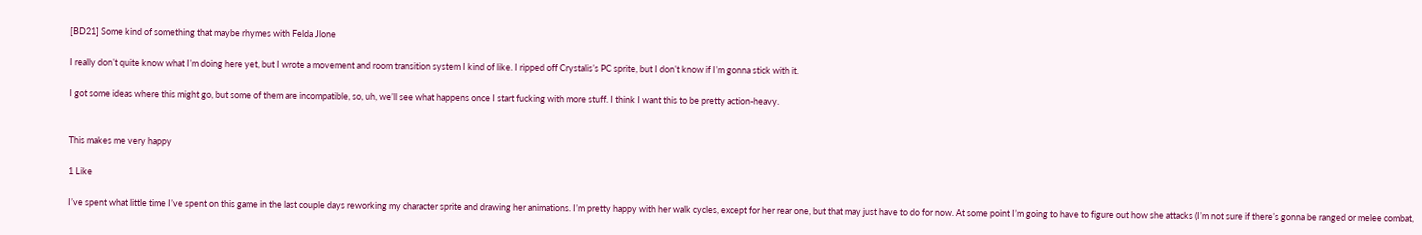[BD21] Some kind of something that maybe rhymes with Felda Jlone

I really don’t quite know what I’m doing here yet, but I wrote a movement and room transition system I kind of like. I ripped off Crystalis’s PC sprite, but I don’t know if I’m gonna stick with it.

I got some ideas where this might go, but some of them are incompatible, so, uh, we’ll see what happens once I start fucking with more stuff. I think I want this to be pretty action-heavy.


This makes me very happy

1 Like

I’ve spent what little time I’ve spent on this game in the last couple days reworking my character sprite and drawing her animations. I’m pretty happy with her walk cycles, except for her rear one, but that may just have to do for now. At some point I’m going to have to figure out how she attacks (I’m not sure if there’s gonna be ranged or melee combat,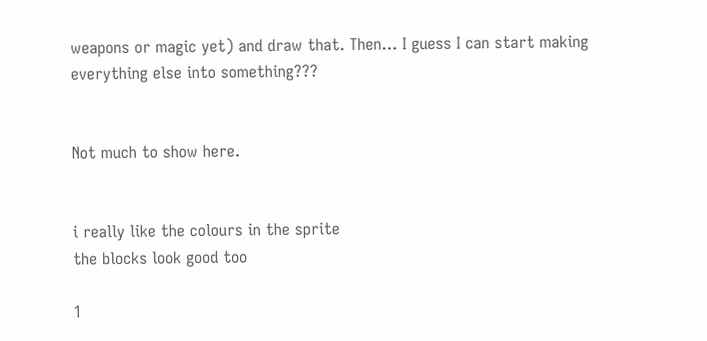weapons or magic yet) and draw that. Then… I guess I can start making everything else into something???


Not much to show here.


i really like the colours in the sprite
the blocks look good too

1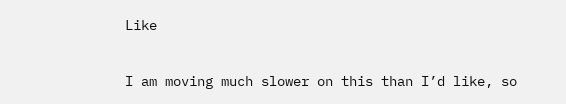Like

I am moving much slower on this than I’d like, so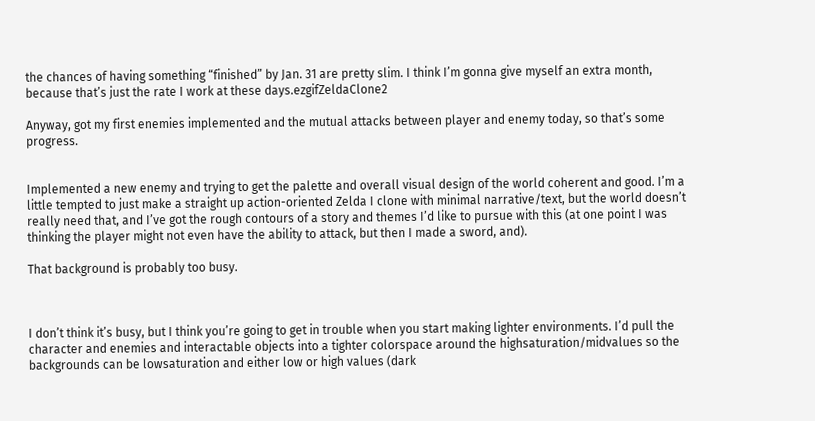the chances of having something “finished” by Jan. 31 are pretty slim. I think I’m gonna give myself an extra month, because that’s just the rate I work at these days.ezgifZeldaClone2

Anyway, got my first enemies implemented and the mutual attacks between player and enemy today, so that’s some progress.


Implemented a new enemy and trying to get the palette and overall visual design of the world coherent and good. I’m a little tempted to just make a straight up action-oriented Zelda I clone with minimal narrative/text, but the world doesn’t really need that, and I’ve got the rough contours of a story and themes I’d like to pursue with this (at one point I was thinking the player might not even have the ability to attack, but then I made a sword, and).

That background is probably too busy.



I don’t think it’s busy, but I think you’re going to get in trouble when you start making lighter environments. I’d pull the character and enemies and interactable objects into a tighter colorspace around the highsaturation/midvalues so the backgrounds can be lowsaturation and either low or high values (dark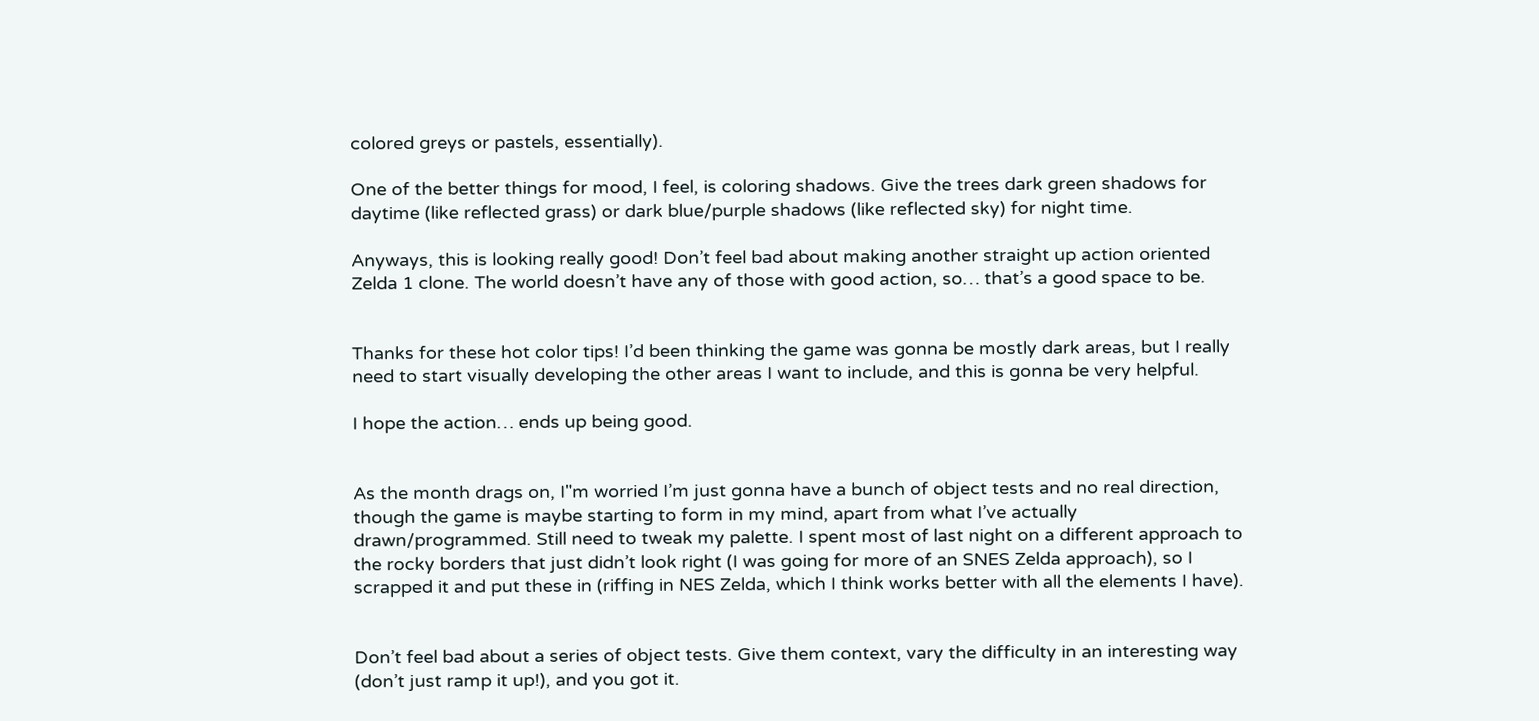colored greys or pastels, essentially).

One of the better things for mood, I feel, is coloring shadows. Give the trees dark green shadows for daytime (like reflected grass) or dark blue/purple shadows (like reflected sky) for night time.

Anyways, this is looking really good! Don’t feel bad about making another straight up action oriented Zelda 1 clone. The world doesn’t have any of those with good action, so… that’s a good space to be.


Thanks for these hot color tips! I’d been thinking the game was gonna be mostly dark areas, but I really need to start visually developing the other areas I want to include, and this is gonna be very helpful.

I hope the action… ends up being good.


As the month drags on, I"m worried I’m just gonna have a bunch of object tests and no real direction, though the game is maybe starting to form in my mind, apart from what I’ve actually drawn/programmed. Still need to tweak my palette. I spent most of last night on a different approach to the rocky borders that just didn’t look right (I was going for more of an SNES Zelda approach), so I scrapped it and put these in (riffing in NES Zelda, which I think works better with all the elements I have).


Don’t feel bad about a series of object tests. Give them context, vary the difficulty in an interesting way (don’t just ramp it up!), and you got it.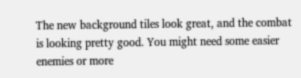The new background tiles look great, and the combat is looking pretty good. You might need some easier enemies or more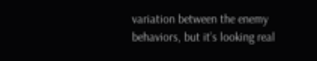variation between the enemy behaviors, but it’s looking real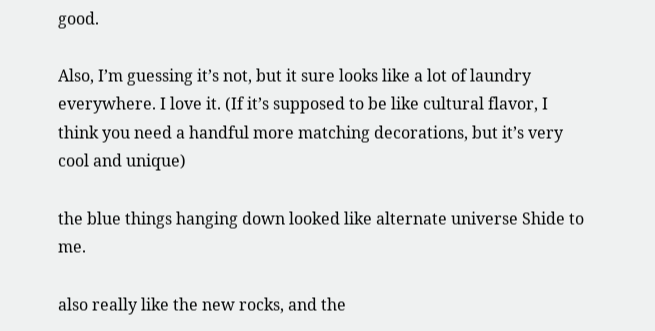good.

Also, I’m guessing it’s not, but it sure looks like a lot of laundry everywhere. I love it. (If it’s supposed to be like cultural flavor, I think you need a handful more matching decorations, but it’s very cool and unique)

the blue things hanging down looked like alternate universe Shide to me.

also really like the new rocks, and the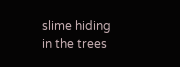slime hiding in the trees